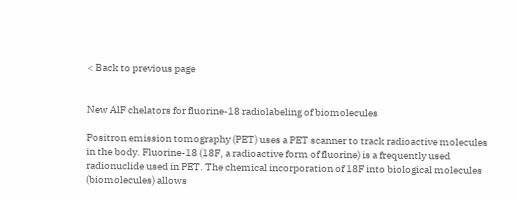< Back to previous page


New AlF chelators for fluorine-18 radiolabeling of biomolecules

Positron emission tomography (PET) uses a PET scanner to track radioactive molecules in the body. Fluorine-18 (18F, a radioactive form of fluorine) is a frequently used radionuclide used in PET. The chemical incorporation of 18F into biological molecules (biomolecules) allows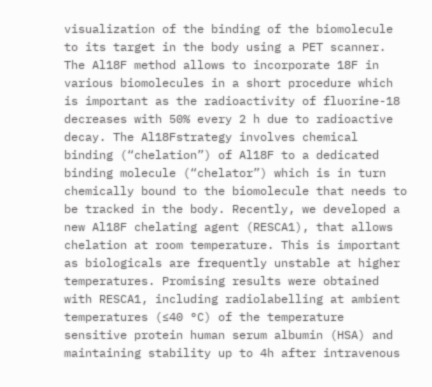visualization of the binding of the biomolecule to its target in the body using a PET scanner. The Al18F method allows to incorporate 18F in various biomolecules in a short procedure which is important as the radioactivity of fluorine-18 decreases with 50% every 2 h due to radioactive decay. The Al18Fstrategy involves chemical binding (“chelation”) of Al18F to a dedicated binding molecule (“chelator”) which is in turn chemically bound to the biomolecule that needs to be tracked in the body. Recently, we developed a new Al18F chelating agent (RESCA1), that allows chelation at room temperature. This is important as biologicals are frequently unstable at higher temperatures. Promising results were obtained with RESCA1, including radiolabelling at ambient temperatures (≤40 °C) of the temperature sensitive protein human serum albumin (HSA) and maintaining stability up to 4h after intravenous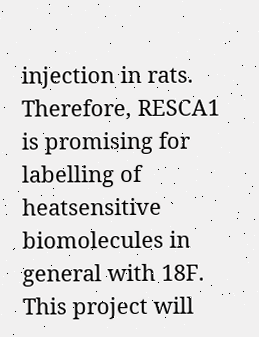injection in rats. Therefore, RESCA1 is promising for labelling of heatsensitive biomolecules in general with 18F. This project will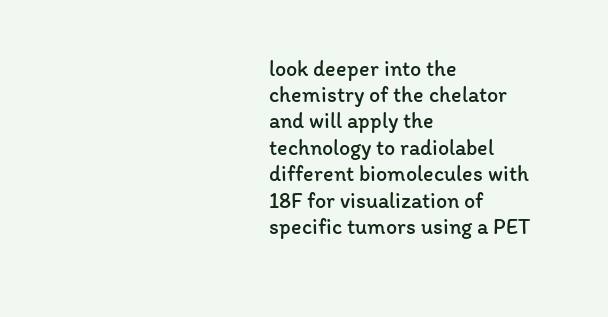look deeper into the chemistry of the chelator and will apply the technology to radiolabel different biomolecules with 18F for visualization of specific tumors using a PET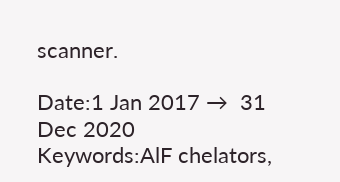scanner.

Date:1 Jan 2017 →  31 Dec 2020
Keywords:AlF chelators,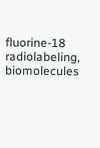fluorine-18 radiolabeling, biomolecules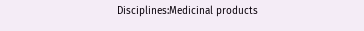Disciplines:Medicinal products